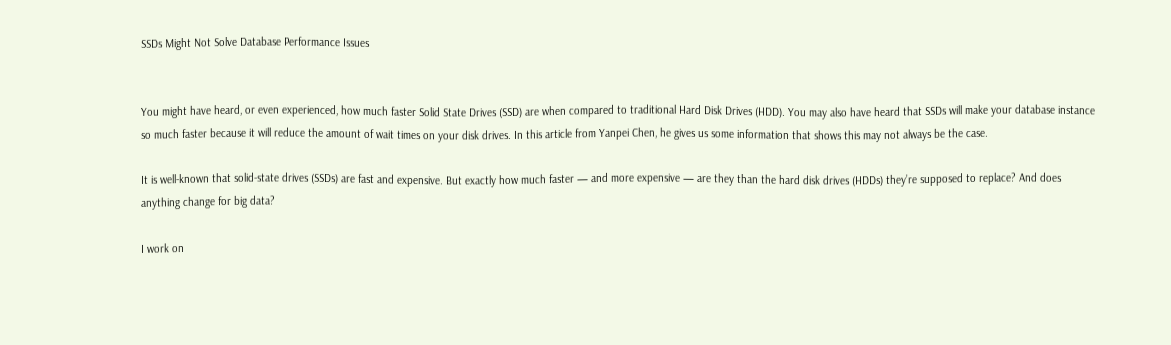SSDs Might Not Solve Database Performance Issues


You might have heard, or even experienced, how much faster Solid State Drives (SSD) are when compared to traditional Hard Disk Drives (HDD). You may also have heard that SSDs will make your database instance so much faster because it will reduce the amount of wait times on your disk drives. In this article from Yanpei Chen, he gives us some information that shows this may not always be the case.

It is well-known that solid-state drives (SSDs) are fast and expensive. But exactly how much faster — and more expensive — are they than the hard disk drives (HDDs) they’re supposed to replace? And does anything change for big data?

I work on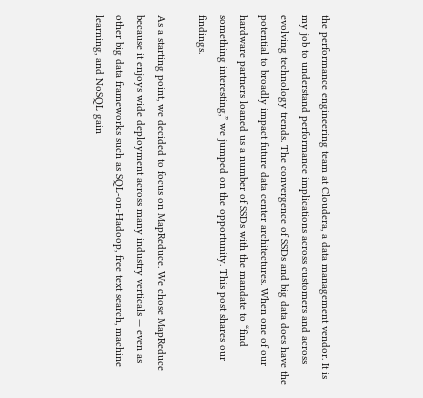the performance engineering team at Cloudera, a data management vendor. It is my job to understand performance implications across customers and across evolving technology trends. The convergence of SSDs and big data does have the potential to broadly impact future data center architectures. When one of our hardware partners loaned us a number of SSDs with the mandate to “find something interesting,” we jumped on the opportunity. This post shares our findings.

As a starting point, we decided to focus on MapReduce. We chose MapReduce because it enjoys wide deployment across many industry verticals — even as other big data frameworks such as SQL-on-Hadoop, free text search, machine learning, and NoSQL gain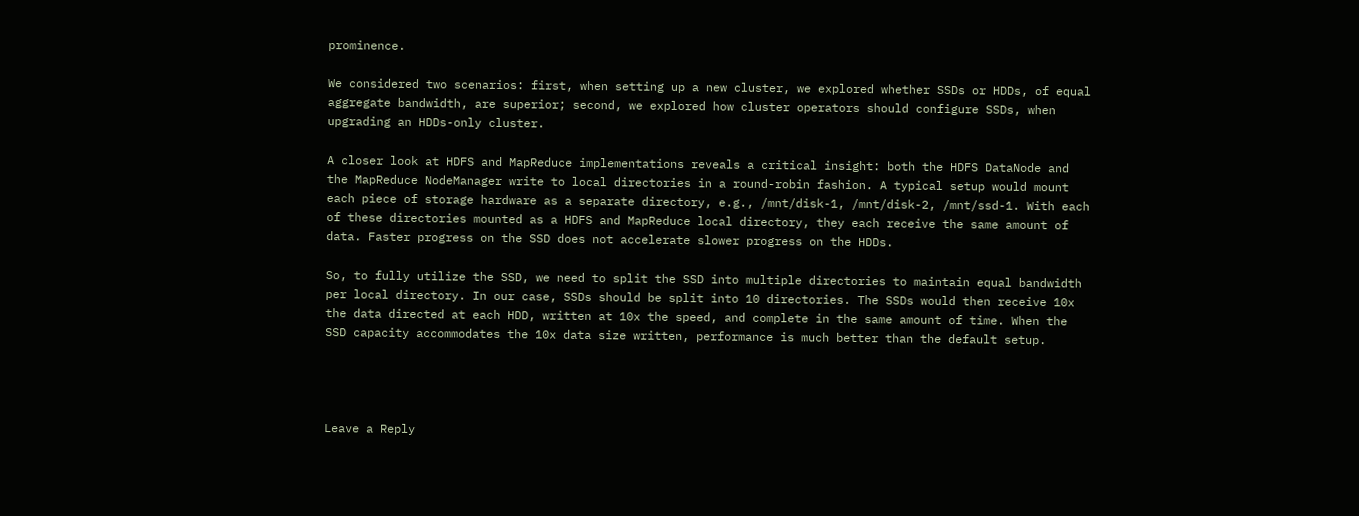prominence.

We considered two scenarios: first, when setting up a new cluster, we explored whether SSDs or HDDs, of equal aggregate bandwidth, are superior; second, we explored how cluster operators should configure SSDs, when upgrading an HDDs-only cluster.

A closer look at HDFS and MapReduce implementations reveals a critical insight: both the HDFS DataNode and the MapReduce NodeManager write to local directories in a round-robin fashion. A typical setup would mount each piece of storage hardware as a separate directory, e.g., /mnt/disk-1, /mnt/disk-2, /mnt/ssd-1. With each of these directories mounted as a HDFS and MapReduce local directory, they each receive the same amount of data. Faster progress on the SSD does not accelerate slower progress on the HDDs.

So, to fully utilize the SSD, we need to split the SSD into multiple directories to maintain equal bandwidth per local directory. In our case, SSDs should be split into 10 directories. The SSDs would then receive 10x the data directed at each HDD, written at 10x the speed, and complete in the same amount of time. When the SSD capacity accommodates the 10x data size written, performance is much better than the default setup.




Leave a Reply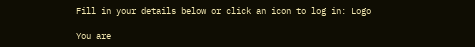Fill in your details below or click an icon to log in: Logo

You are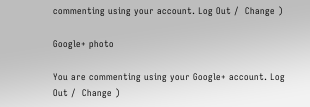commenting using your account. Log Out /  Change )

Google+ photo

You are commenting using your Google+ account. Log Out /  Change )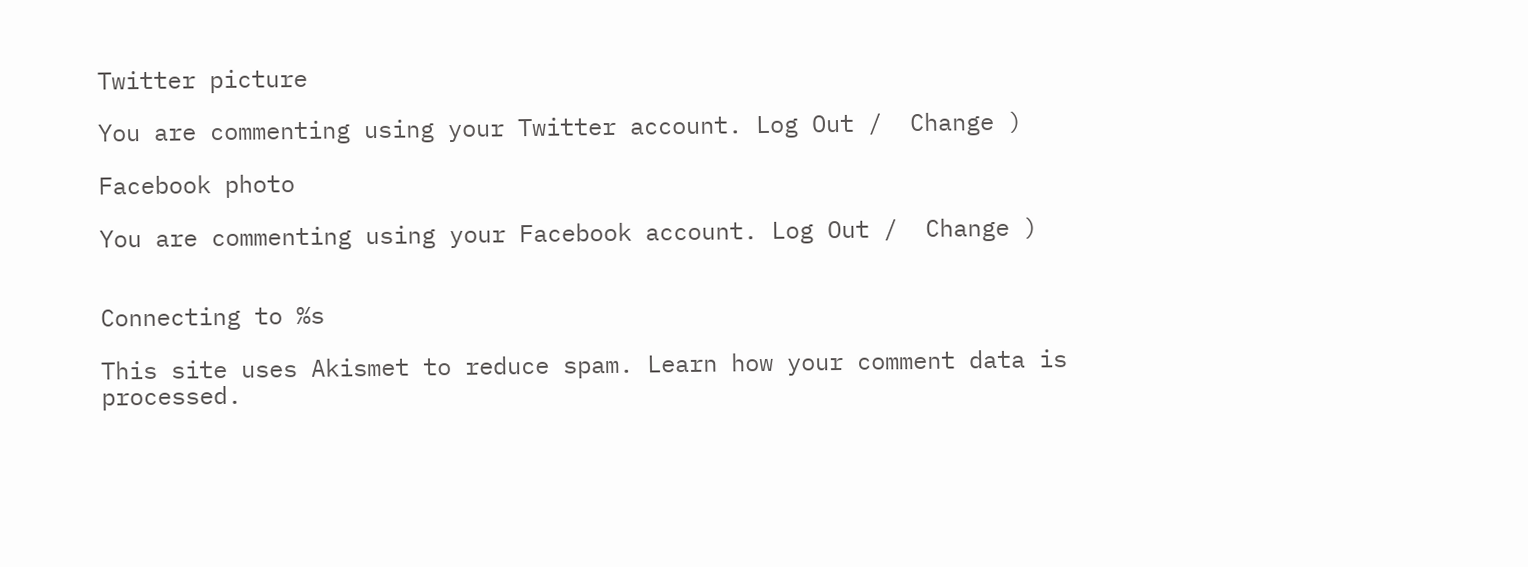Twitter picture

You are commenting using your Twitter account. Log Out /  Change )

Facebook photo

You are commenting using your Facebook account. Log Out /  Change )


Connecting to %s

This site uses Akismet to reduce spam. Learn how your comment data is processed.